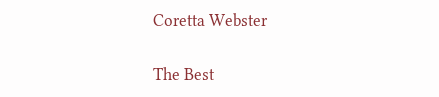Coretta Webster

The Best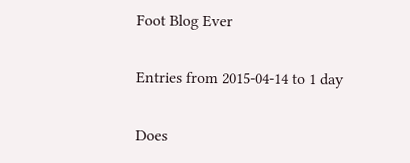Foot Blog Ever

Entries from 2015-04-14 to 1 day

Does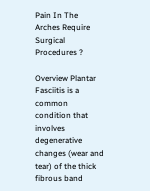Pain In The Arches Require Surgical Procedures ?

Overview Plantar Fasciitis is a common condition that involves degenerative changes (wear and tear) of the thick fibrous band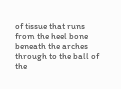of tissue that runs from the heel bone beneath the arches through to the ball of the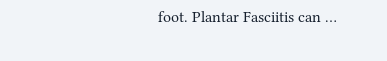foot. Plantar Fasciitis can …